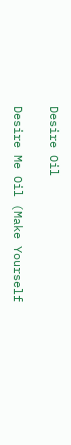Desire Oil

Desire Me Oil (Make Yourself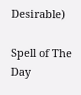Desirable)

Spell of The Day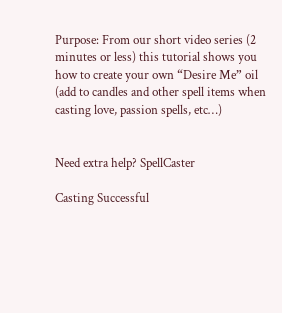Purpose: From our short video series (2 minutes or less) this tutorial shows you how to create your own “Desire Me” oil (add to candles and other spell items when casting love, passion spells, etc…)


Need extra help? SpellCaster

Casting Successful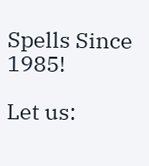Spells Since 1985!

Let us: